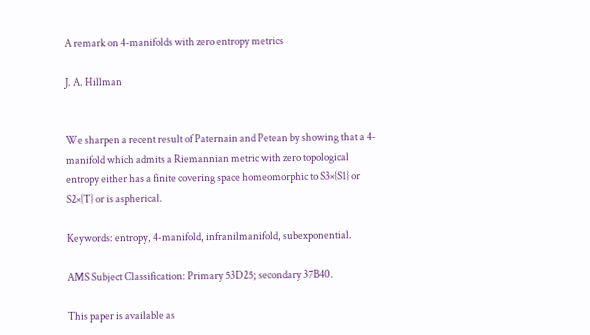A remark on 4-manifolds with zero entropy metrics

J. A. Hillman


We sharpen a recent result of Paternain and Petean by showing that a 4-manifold which admits a Riemannian metric with zero topological entropy either has a finite covering space homeomorphic to S3×{S1} or S2×{T} or is aspherical.

Keywords: entropy, 4-manifold, infranilmanifold, subexponential.

AMS Subject Classification: Primary 53D25; secondary 37B40.

This paper is available as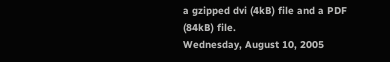a gzipped dvi (4kB) file and a PDF (84kB) file.
Wednesday, August 10, 2005